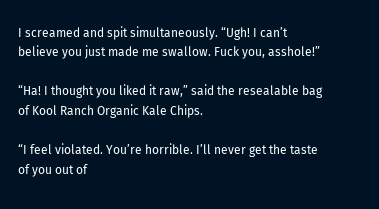I screamed and spit simultaneously. “Ugh! I can’t believe you just made me swallow. Fuck you, asshole!”

“Ha! I thought you liked it raw,” said the resealable bag of Kool Ranch Organic Kale Chips.

“I feel violated. You’re horrible. I’ll never get the taste of you out of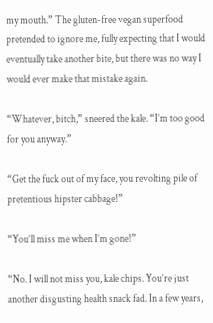my mouth.” The gluten-free vegan superfood pretended to ignore me, fully expecting that I would eventually take another bite, but there was no way I would ever make that mistake again.

“Whatever, bitch,” sneered the kale. “I’m too good for you anyway.”

“Get the fuck out of my face, you revolting pile of pretentious hipster cabbage!”

“You’ll miss me when I’m gone!”

“No. I will not miss you, kale chips. You’re just another disgusting health snack fad. In a few years,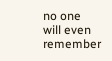no one will even remember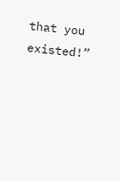that you existed!”